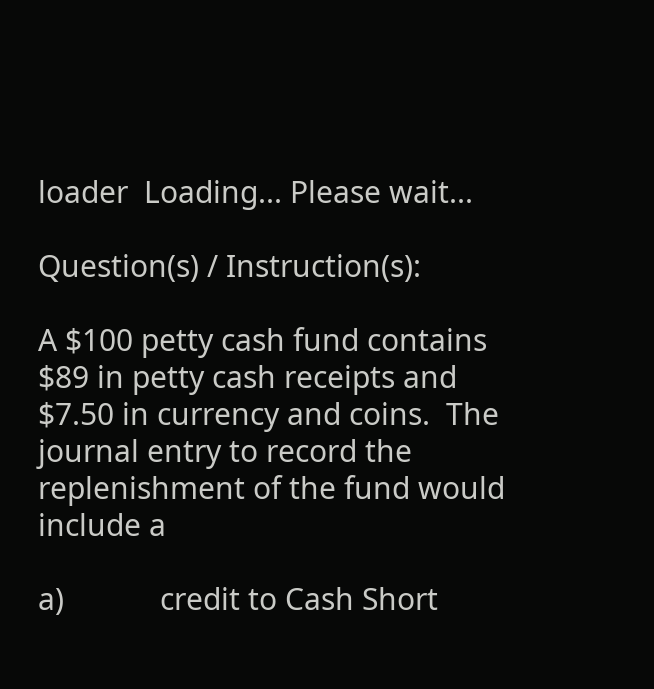loader  Loading... Please wait...

Question(s) / Instruction(s):

A $100 petty cash fund contains $89 in petty cash receipts and $7.50 in currency and coins.  The journal entry to record the replenishment of the fund would include a

a)            credit to Cash Short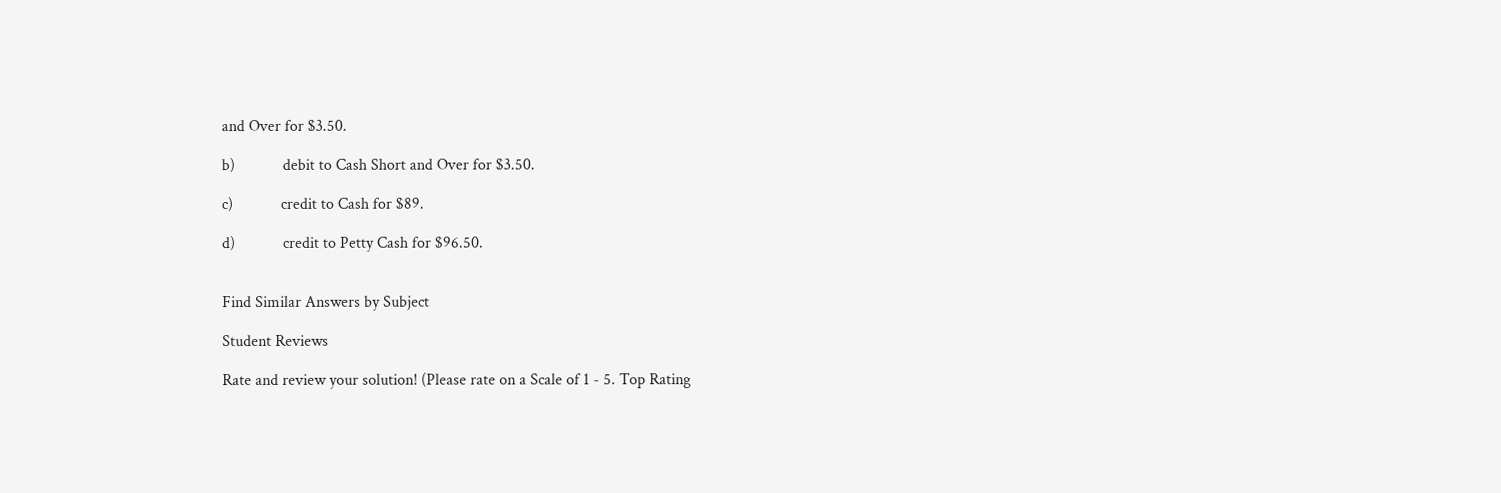and Over for $3.50.

b)            debit to Cash Short and Over for $3.50.

c)            credit to Cash for $89.

d)            credit to Petty Cash for $96.50.


Find Similar Answers by Subject

Student Reviews

Rate and review your solution! (Please rate on a Scale of 1 - 5. Top Rating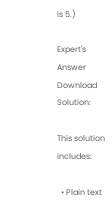is 5.)

Expert's Answer
Download Solution:

This solution includes:

  • Plain text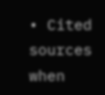• Cited sources when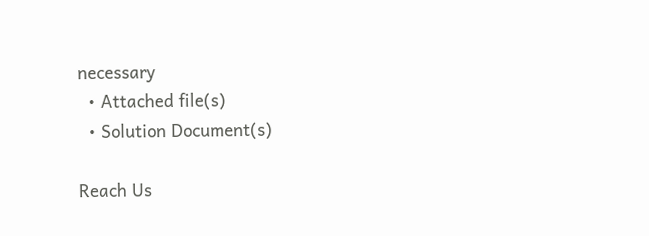necessary
  • Attached file(s)
  • Solution Document(s)

Reach Us